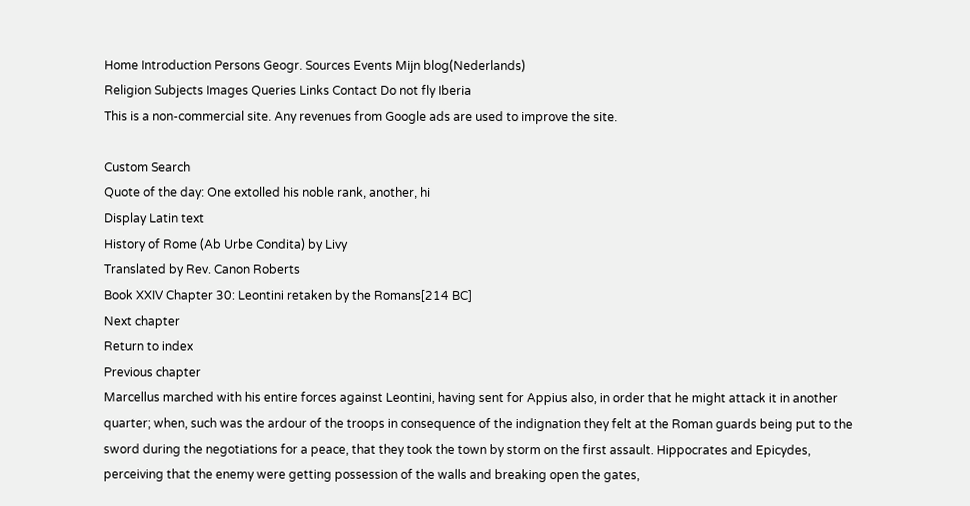Home Introduction Persons Geogr. Sources Events Mijn blog(Nederlands)
Religion Subjects Images Queries Links Contact Do not fly Iberia
This is a non-commercial site. Any revenues from Google ads are used to improve the site.

Custom Search
Quote of the day: One extolled his noble rank, another, hi
Display Latin text
History of Rome (Ab Urbe Condita) by Livy
Translated by Rev. Canon Roberts
Book XXIV Chapter 30: Leontini retaken by the Romans[214 BC]
Next chapter
Return to index
Previous chapter
Marcellus marched with his entire forces against Leontini, having sent for Appius also, in order that he might attack it in another quarter; when, such was the ardour of the troops in consequence of the indignation they felt at the Roman guards being put to the sword during the negotiations for a peace, that they took the town by storm on the first assault. Hippocrates and Epicydes, perceiving that the enemy were getting possession of the walls and breaking open the gates,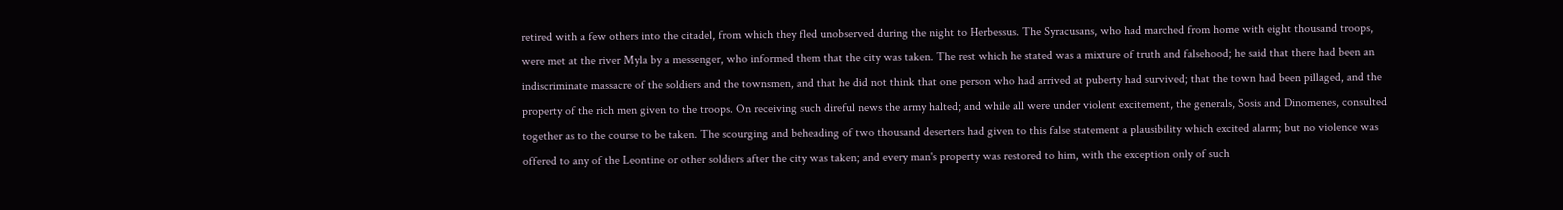retired with a few others into the citadel, from which they fled unobserved during the night to Herbessus. The Syracusans, who had marched from home with eight thousand troops, were met at the river Myla by a messenger, who informed them that the city was taken. The rest which he stated was a mixture of truth and falsehood; he said that there had been an indiscriminate massacre of the soldiers and the townsmen, and that he did not think that one person who had arrived at puberty had survived; that the town had been pillaged, and the property of the rich men given to the troops. On receiving such direful news the army halted; and while all were under violent excitement, the generals, Sosis and Dinomenes, consulted together as to the course to be taken. The scourging and beheading of two thousand deserters had given to this false statement a plausibility which excited alarm; but no violence was offered to any of the Leontine or other soldiers after the city was taken; and every man's property was restored to him, with the exception only of such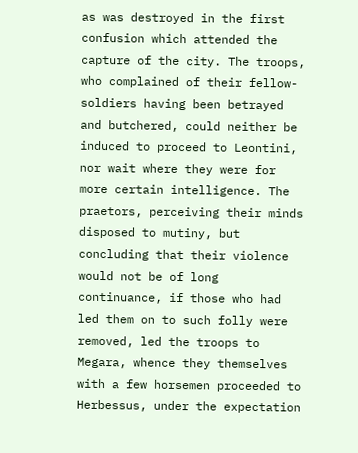as was destroyed in the first confusion which attended the capture of the city. The troops, who complained of their fellow-soldiers having been betrayed and butchered, could neither be induced to proceed to Leontini, nor wait where they were for more certain intelligence. The praetors, perceiving their minds disposed to mutiny, but concluding that their violence would not be of long continuance, if those who had led them on to such folly were removed, led the troops to Megara, whence they themselves with a few horsemen proceeded to Herbessus, under the expectation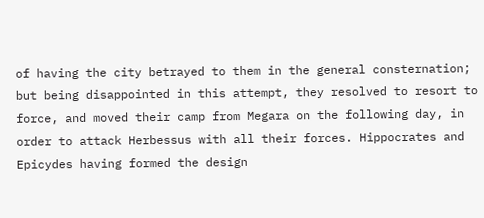of having the city betrayed to them in the general consternation; but being disappointed in this attempt, they resolved to resort to force, and moved their camp from Megara on the following day, in order to attack Herbessus with all their forces. Hippocrates and Epicydes having formed the design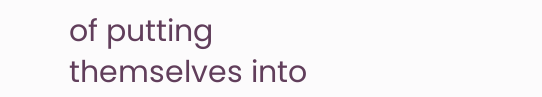of putting themselves into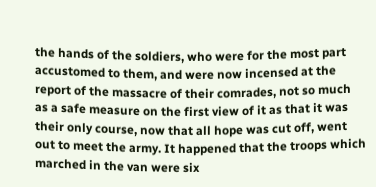the hands of the soldiers, who were for the most part accustomed to them, and were now incensed at the report of the massacre of their comrades, not so much as a safe measure on the first view of it as that it was their only course, now that all hope was cut off, went out to meet the army. It happened that the troops which marched in the van were six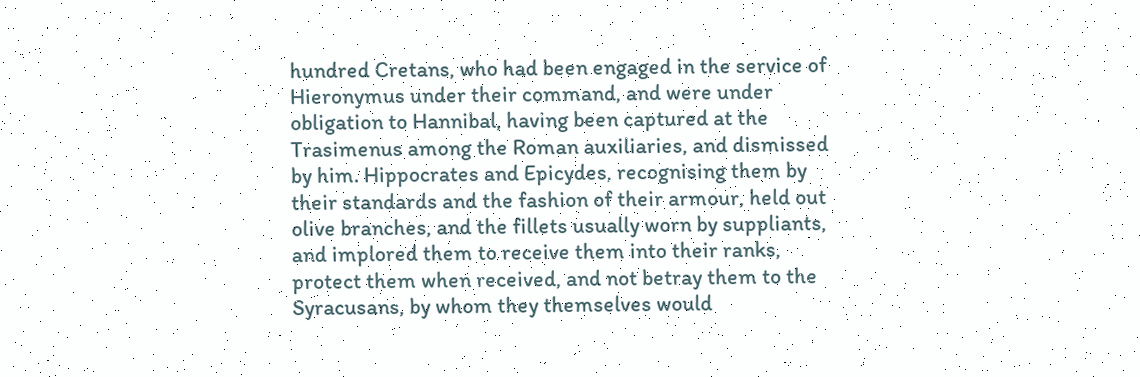hundred Cretans, who had been engaged in the service of Hieronymus under their command, and were under obligation to Hannibal, having been captured at the Trasimenus among the Roman auxiliaries, and dismissed by him. Hippocrates and Epicydes, recognising them by their standards and the fashion of their armour, held out olive branches, and the fillets usually worn by suppliants, and implored them to receive them into their ranks, protect them when received, and not betray them to the Syracusans, by whom they themselves would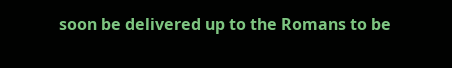soon be delivered up to the Romans to be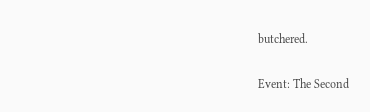butchered.

Event: The Second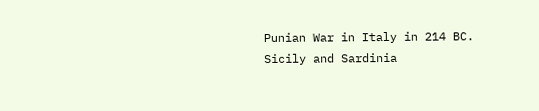Punian War in Italy in 214 BC. Sicily and Sardinia